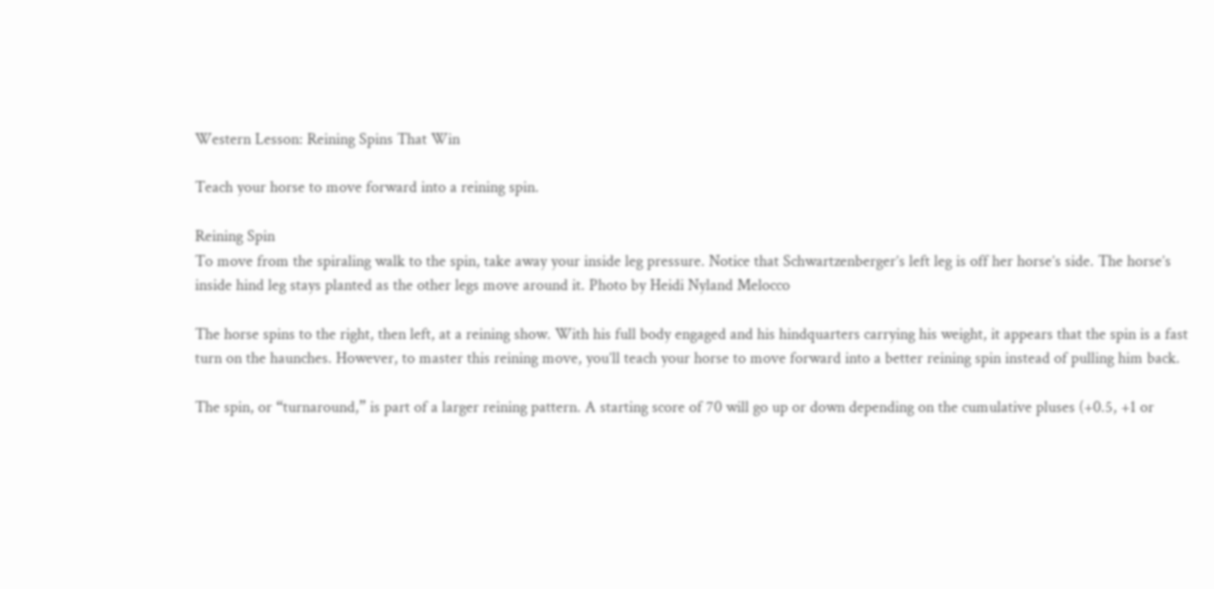Western Lesson: Reining Spins That Win

Teach your horse to move forward into a reining spin.

Reining Spin
To move from the spiraling walk to the spin, take away your inside leg pressure. Notice that Schwartzenberger’s left leg is off her horse’s side. The horse’s inside hind leg stays planted as the other legs move around it. Photo by Heidi Nyland Melocco

The horse spins to the right, then left, at a reining show. With his full body engaged and his hindquarters carrying his weight, it appears that the spin is a fast turn on the haunches. However, to master this reining move, you’ll teach your horse to move forward into a better reining spin instead of pulling him back.

The spin, or “turnaround,” is part of a larger reining pattern. A starting score of 70 will go up or down depending on the cumulative pluses (+0.5, +1 or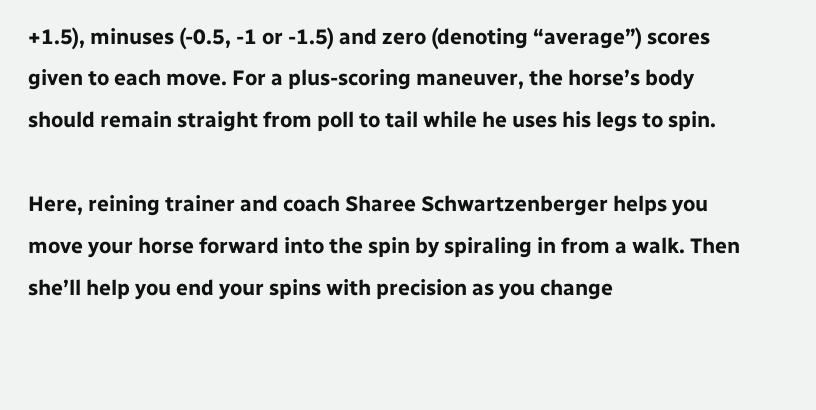+1.5), minuses (-0.5, -1 or -1.5) and zero (denoting “average”) scores given to each move. For a plus-scoring maneuver, the horse’s body should remain straight from poll to tail while he uses his legs to spin.

Here, reining trainer and coach Sharee Schwartzenberger helps you move your horse forward into the spin by spiraling in from a walk. Then she’ll help you end your spins with precision as you change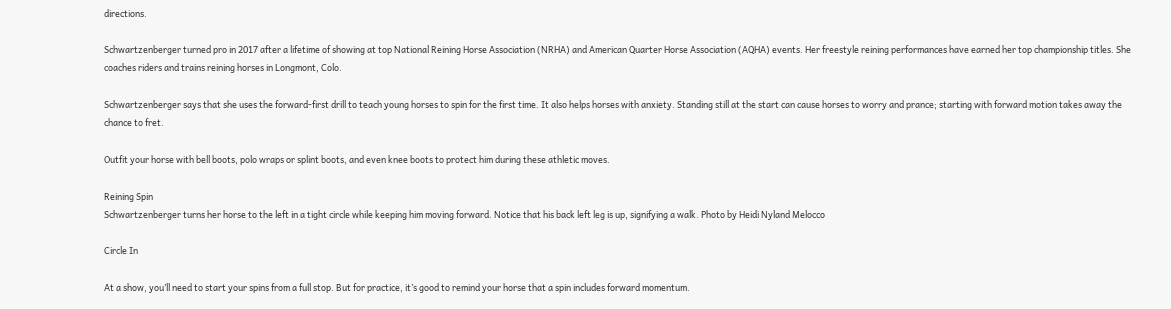directions.

Schwartzenberger turned pro in 2017 after a lifetime of showing at top National Reining Horse Association (NRHA) and American Quarter Horse Association (AQHA) events. Her freestyle reining performances have earned her top championship titles. She coaches riders and trains reining horses in Longmont, Colo.

Schwartzenberger says that she uses the forward-first drill to teach young horses to spin for the first time. It also helps horses with anxiety. Standing still at the start can cause horses to worry and prance; starting with forward motion takes away the chance to fret.

Outfit your horse with bell boots, polo wraps or splint boots, and even knee boots to protect him during these athletic moves.

Reining Spin
Schwartzenberger turns her horse to the left in a tight circle while keeping him moving forward. Notice that his back left leg is up, signifying a walk. Photo by Heidi Nyland Melocco

Circle In

At a show, you’ll need to start your spins from a full stop. But for practice, it’s good to remind your horse that a spin includes forward momentum.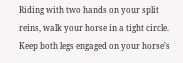Riding with two hands on your split reins, walk your horse in a tight circle. Keep both legs engaged on your horse’s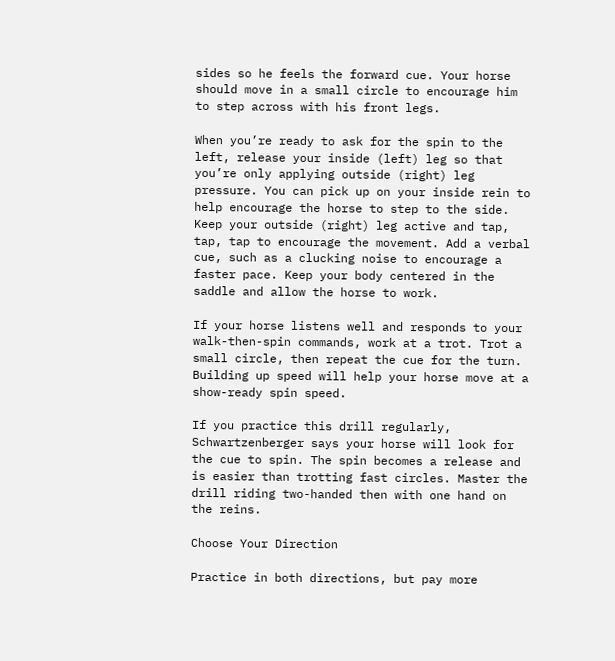sides so he feels the forward cue. Your horse should move in a small circle to encourage him to step across with his front legs.

When you’re ready to ask for the spin to the left, release your inside (left) leg so that you’re only applying outside (right) leg pressure. You can pick up on your inside rein to help encourage the horse to step to the side. Keep your outside (right) leg active and tap, tap, tap to encourage the movement. Add a verbal cue, such as a clucking noise to encourage a faster pace. Keep your body centered in the saddle and allow the horse to work.

If your horse listens well and responds to your walk-then-spin commands, work at a trot. Trot a small circle, then repeat the cue for the turn. Building up speed will help your horse move at a show-ready spin speed.

If you practice this drill regularly, Schwartzenberger says your horse will look for the cue to spin. The spin becomes a release and is easier than trotting fast circles. Master the drill riding two-handed then with one hand on the reins.

Choose Your Direction

Practice in both directions, but pay more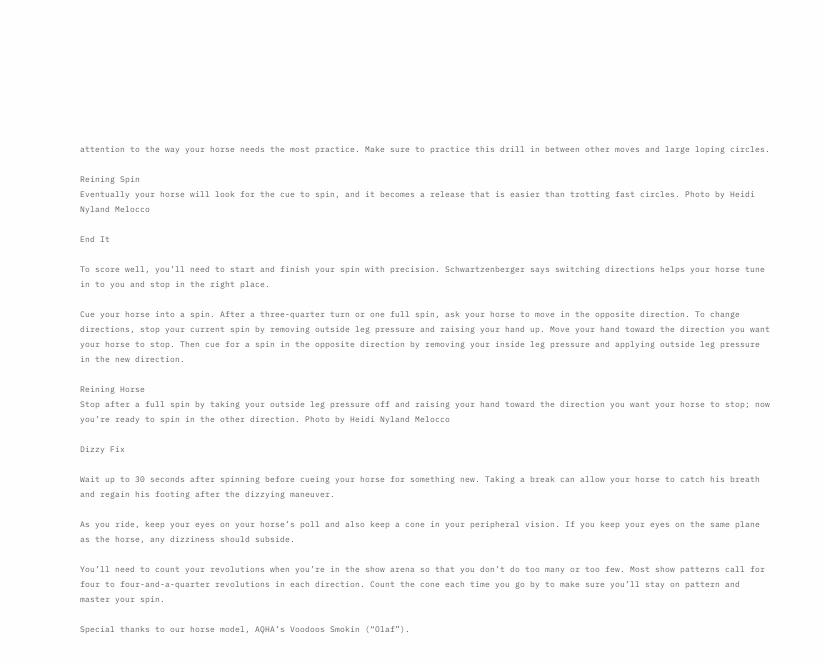attention to the way your horse needs the most practice. Make sure to practice this drill in between other moves and large loping circles.

Reining Spin
Eventually your horse will look for the cue to spin, and it becomes a release that is easier than trotting fast circles. Photo by Heidi Nyland Melocco

End It

To score well, you’ll need to start and finish your spin with precision. Schwartzenberger says switching directions helps your horse tune in to you and stop in the right place.

Cue your horse into a spin. After a three-quarter turn or one full spin, ask your horse to move in the opposite direction. To change directions, stop your current spin by removing outside leg pressure and raising your hand up. Move your hand toward the direction you want your horse to stop. Then cue for a spin in the opposite direction by removing your inside leg pressure and applying outside leg pressure in the new direction.

Reining Horse
Stop after a full spin by taking your outside leg pressure off and raising your hand toward the direction you want your horse to stop; now you’re ready to spin in the other direction. Photo by Heidi Nyland Melocco

Dizzy Fix

Wait up to 30 seconds after spinning before cueing your horse for something new. Taking a break can allow your horse to catch his breath and regain his footing after the dizzying maneuver.

As you ride, keep your eyes on your horse’s poll and also keep a cone in your peripheral vision. If you keep your eyes on the same plane as the horse, any dizziness should subside.

You’ll need to count your revolutions when you’re in the show arena so that you don’t do too many or too few. Most show patterns call for four to four-and-a-quarter revolutions in each direction. Count the cone each time you go by to make sure you’ll stay on pattern and master your spin.

Special thanks to our horse model, AQHA’s Voodoos Smokin (“Olaf”).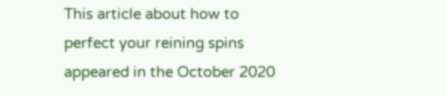This article about how to perfect your reining spins appeared in the October 2020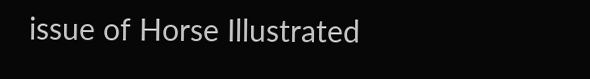issue of Horse Illustrated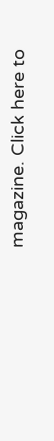magazine. Click here to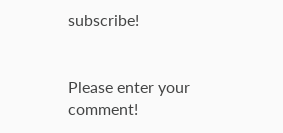subscribe!


Please enter your comment!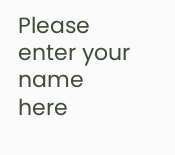Please enter your name here